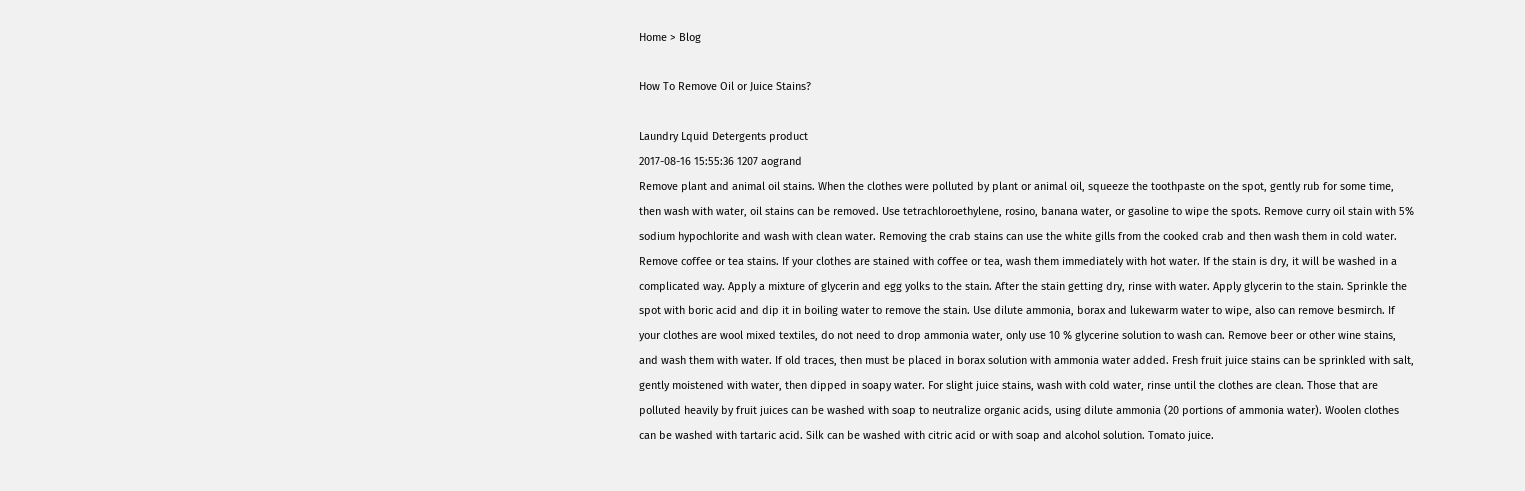Home > Blog

How To Remove Oil or Juice Stains?

Laundry Lquid Detergents product
2017-08-16 15:55:36 1207 aogrand
Remove plant and animal oil stains. When the clothes were polluted by plant or animal oil, squeeze the toothpaste on the spot, gently rub for some time, then wash with water, oil stains can be removed. Use tetrachloroethylene, rosino, banana water, or gasoline to wipe the spots. Remove curry oil stain with 5% sodium hypochlorite and wash with clean water. Removing the crab stains can use the white gills from the cooked crab and then wash them in cold water. Remove coffee or tea stains. If your clothes are stained with coffee or tea, wash them immediately with hot water. If the stain is dry, it will be washed in a complicated way. Apply a mixture of glycerin and egg yolks to the stain. After the stain getting dry, rinse with water. Apply glycerin to the stain. Sprinkle the spot with boric acid and dip it in boiling water to remove the stain. Use dilute ammonia, borax and lukewarm water to wipe, also can remove besmirch. If your clothes are wool mixed textiles, do not need to drop ammonia water, only use 10 % glycerine solution to wash can. Remove beer or other wine stains, and wash them with water. If old traces, then must be placed in borax solution with ammonia water added. Fresh fruit juice stains can be sprinkled with salt, gently moistened with water, then dipped in soapy water. For slight juice stains, wash with cold water, rinse until the clothes are clean. Those that are polluted heavily by fruit juices can be washed with soap to neutralize organic acids, using dilute ammonia (20 portions of ammonia water). Woolen clothes can be washed with tartaric acid. Silk can be washed with citric acid or with soap and alcohol solution. Tomato juice.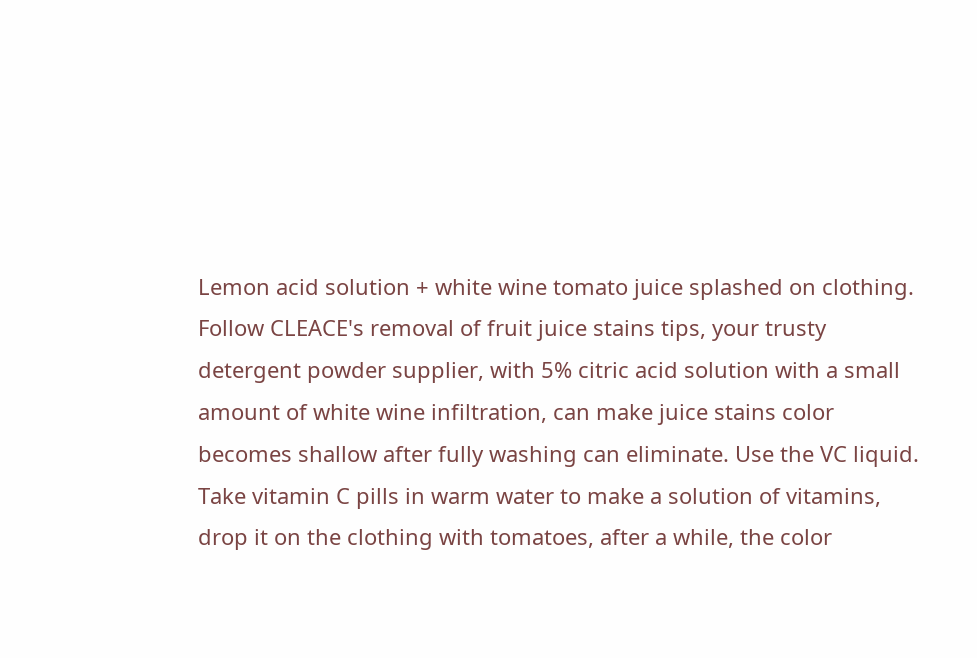Lemon acid solution + white wine tomato juice splashed on clothing. Follow CLEACE's removal of fruit juice stains tips, your trusty detergent powder supplier, with 5% citric acid solution with a small amount of white wine infiltration, can make juice stains color becomes shallow after fully washing can eliminate. Use the VC liquid. Take vitamin C pills in warm water to make a solution of vitamins, drop it on the clothing with tomatoes, after a while, the color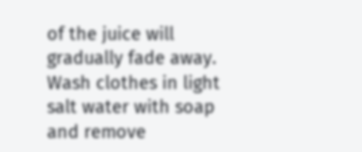of the juice will gradually fade away. Wash clothes in light salt water with soap and remove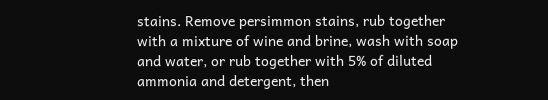stains. Remove persimmon stains, rub together with a mixture of wine and brine, wash with soap and water, or rub together with 5% of diluted ammonia and detergent, then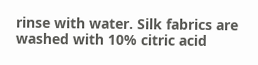rinse with water. Silk fabrics are washed with 10% citric acid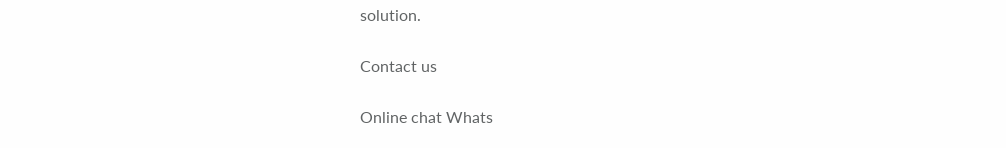solution.

Contact us

Online chat Whats